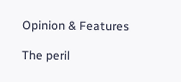Opinion & Features

The peril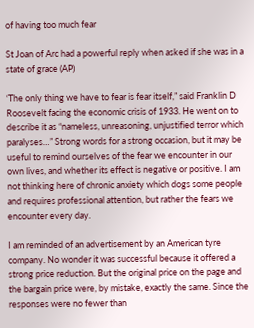of having too much fear

St Joan of Arc had a powerful reply when asked if she was in a state of grace (AP)

‘The only thing we have to fear is fear itself,” said Franklin D Roosevelt facing the economic crisis of 1933. He went on to describe it as “nameless, unreasoning, unjustified terror which paralyses…” Strong words for a strong occasion, but it may be useful to remind ourselves of the fear we encounter in our own lives, and whether its effect is negative or positive. I am not thinking here of chronic anxiety which dogs some people and requires professional attention, but rather the fears we encounter every day.

I am reminded of an advertisement by an American tyre company. No wonder it was successful because it offered a strong price reduction. But the original price on the page and the bargain price were, by mistake, exactly the same. Since the responses were no fewer than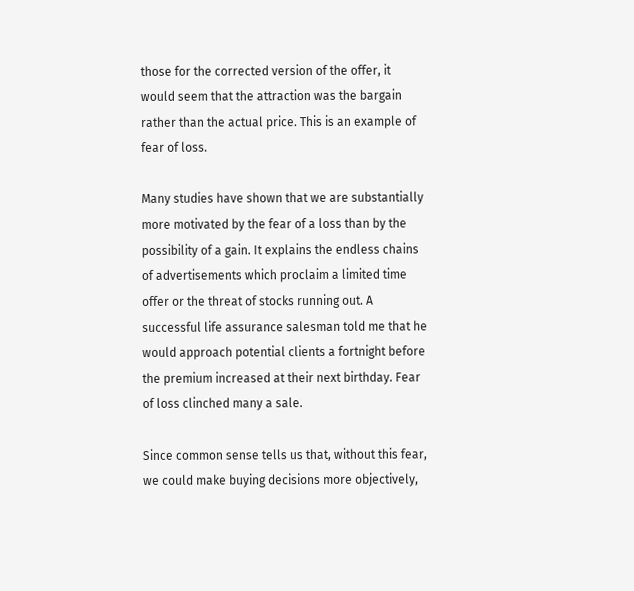those for the corrected version of the offer, it would seem that the attraction was the bargain rather than the actual price. This is an example of fear of loss.

Many studies have shown that we are substantially more motivated by the fear of a loss than by the possibility of a gain. It explains the endless chains of advertisements which proclaim a limited time offer or the threat of stocks running out. A successful life assurance salesman told me that he would approach potential clients a fortnight before the premium increased at their next birthday. Fear of loss clinched many a sale.

Since common sense tells us that, without this fear, we could make buying decisions more objectively,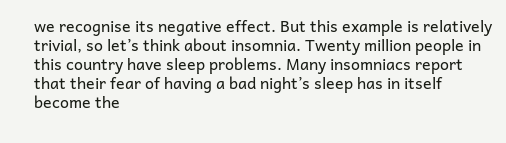we recognise its negative effect. But this example is relatively trivial, so let’s think about insomnia. Twenty million people in this country have sleep problems. Many insomniacs report that their fear of having a bad night’s sleep has in itself become the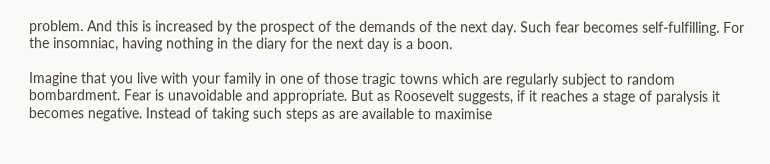problem. And this is increased by the prospect of the demands of the next day. Such fear becomes self-fulfilling. For the insomniac, having nothing in the diary for the next day is a boon.

Imagine that you live with your family in one of those tragic towns which are regularly subject to random bombardment. Fear is unavoidable and appropriate. But as Roosevelt suggests, if it reaches a stage of paralysis it becomes negative. Instead of taking such steps as are available to maximise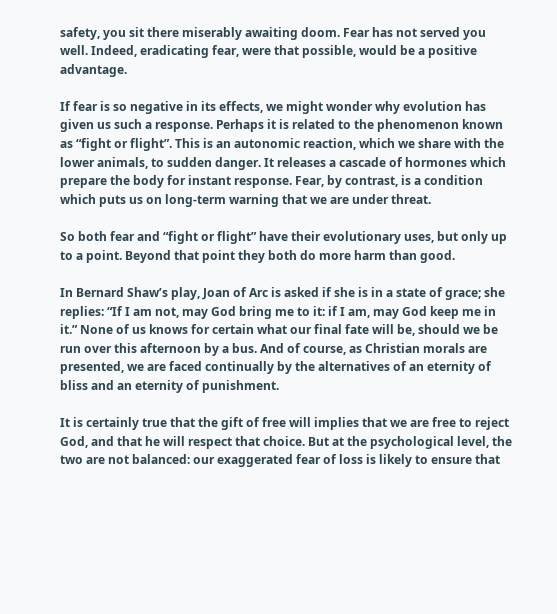safety, you sit there miserably awaiting doom. Fear has not served you well. Indeed, eradicating fear, were that possible, would be a positive advantage.

If fear is so negative in its effects, we might wonder why evolution has given us such a response. Perhaps it is related to the phenomenon known as “fight or flight”. This is an autonomic reaction, which we share with the lower animals, to sudden danger. It releases a cascade of hormones which prepare the body for instant response. Fear, by contrast, is a condition which puts us on long-term warning that we are under threat.

So both fear and “fight or flight” have their evolutionary uses, but only up to a point. Beyond that point they both do more harm than good.

In Bernard Shaw’s play, Joan of Arc is asked if she is in a state of grace; she replies: “If I am not, may God bring me to it: if I am, may God keep me in it.” None of us knows for certain what our final fate will be, should we be run over this afternoon by a bus. And of course, as Christian morals are presented, we are faced continually by the alternatives of an eternity of bliss and an eternity of punishment.

It is certainly true that the gift of free will implies that we are free to reject God, and that he will respect that choice. But at the psychological level, the two are not balanced: our exaggerated fear of loss is likely to ensure that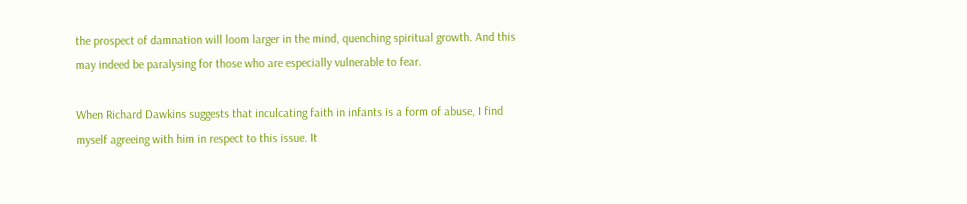the prospect of damnation will loom larger in the mind, quenching spiritual growth. And this may indeed be paralysing for those who are especially vulnerable to fear.

When Richard Dawkins suggests that inculcating faith in infants is a form of abuse, I find myself agreeing with him in respect to this issue. It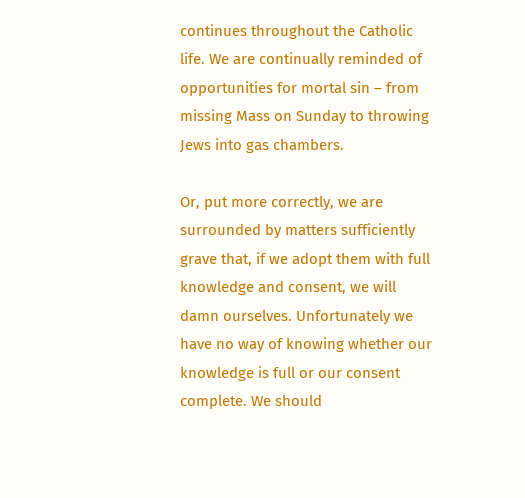continues throughout the Catholic life. We are continually reminded of opportunities for mortal sin – from missing Mass on Sunday to throwing Jews into gas chambers.

Or, put more correctly, we are surrounded by matters sufficiently grave that, if we adopt them with full knowledge and consent, we will damn ourselves. Unfortunately we have no way of knowing whether our knowledge is full or our consent complete. We should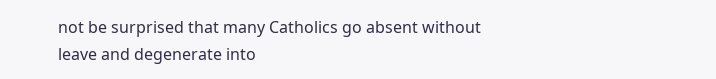not be surprised that many Catholics go absent without leave and degenerate into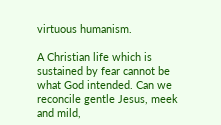virtuous humanism.

A Christian life which is sustained by fear cannot be what God intended. Can we reconcile gentle Jesus, meek and mild,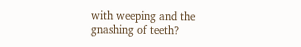with weeping and the gnashing of teeth?